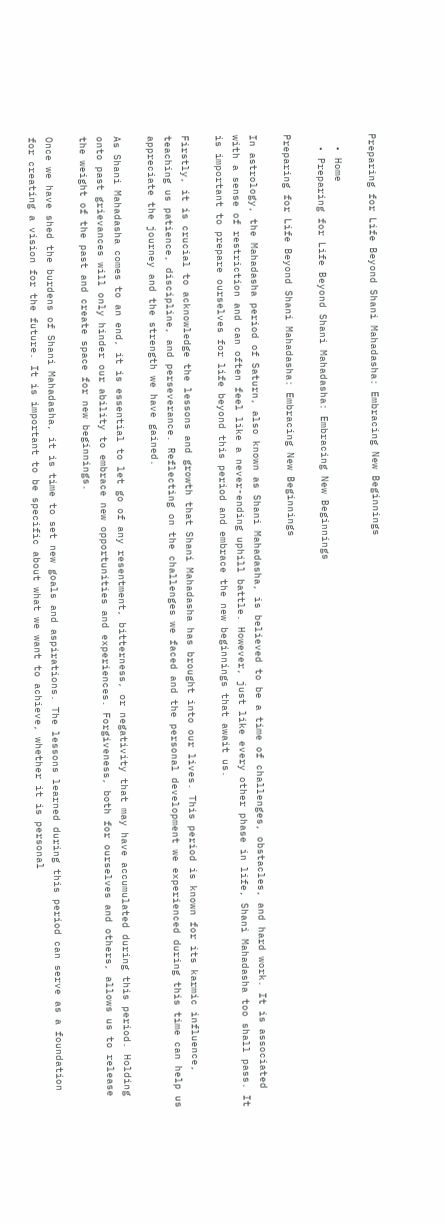Preparing for Life Beyond Shani Mahadasha: Embracing New Beginnings

  • Home
  • Preparing for Life Beyond Shani Mahadasha: Embracing New Beginnings

Preparing for Life Beyond Shani Mahadasha: Embracing New Beginnings

In astrology, the Mahadasha period of Saturn, also known as Shani Mahadasha, is believed to be a time of challenges, obstacles, and hard work. It is associated with a sense of restriction and can often feel like a never-ending uphill battle. However, just like every other phase in life, Shani Mahadasha too shall pass. It is important to prepare ourselves for life beyond this period and embrace the new beginnings that await us.

Firstly, it is crucial to acknowledge the lessons and growth that Shani Mahadasha has brought into our lives. This period is known for its karmic influence, teaching us patience, discipline, and perseverance. Reflecting on the challenges we faced and the personal development we experienced during this time can help us appreciate the journey and the strength we have gained.

As Shani Mahadasha comes to an end, it is essential to let go of any resentment, bitterness, or negativity that may have accumulated during this period. Holding onto past grievances will only hinder our ability to embrace new opportunities and experiences. Forgiveness, both for ourselves and others, allows us to release the weight of the past and create space for new beginnings.

Once we have shed the burdens of Shani Mahadasha, it is time to set new goals and aspirations. The lessons learned during this period can serve as a foundation for creating a vision for the future. It is important to be specific about what we want to achieve, whether it is personal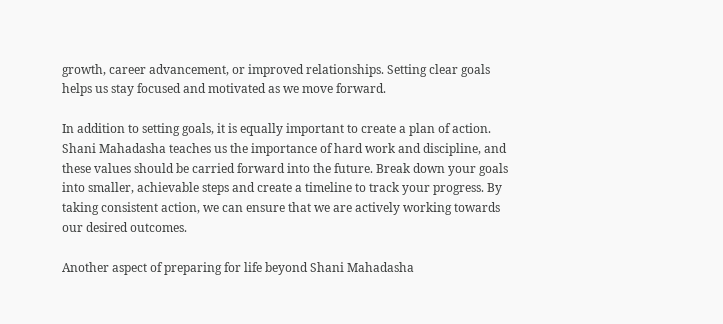growth, career advancement, or improved relationships. Setting clear goals helps us stay focused and motivated as we move forward.

In addition to setting goals, it is equally important to create a plan of action. Shani Mahadasha teaches us the importance of hard work and discipline, and these values should be carried forward into the future. Break down your goals into smaller, achievable steps and create a timeline to track your progress. By taking consistent action, we can ensure that we are actively working towards our desired outcomes.

Another aspect of preparing for life beyond Shani Mahadasha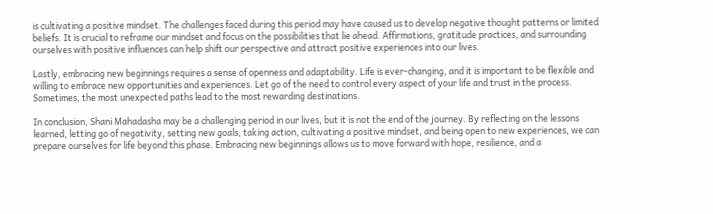is cultivating a positive mindset. The challenges faced during this period may have caused us to develop negative thought patterns or limited beliefs. It is crucial to reframe our mindset and focus on the possibilities that lie ahead. Affirmations, gratitude practices, and surrounding ourselves with positive influences can help shift our perspective and attract positive experiences into our lives.

Lastly, embracing new beginnings requires a sense of openness and adaptability. Life is ever-changing, and it is important to be flexible and willing to embrace new opportunities and experiences. Let go of the need to control every aspect of your life and trust in the process. Sometimes, the most unexpected paths lead to the most rewarding destinations.

In conclusion, Shani Mahadasha may be a challenging period in our lives, but it is not the end of the journey. By reflecting on the lessons learned, letting go of negativity, setting new goals, taking action, cultivating a positive mindset, and being open to new experiences, we can prepare ourselves for life beyond this phase. Embracing new beginnings allows us to move forward with hope, resilience, and a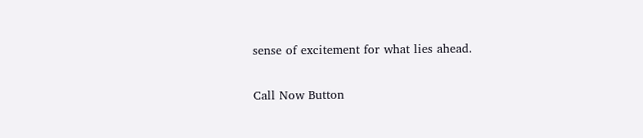sense of excitement for what lies ahead.

Call Now Button